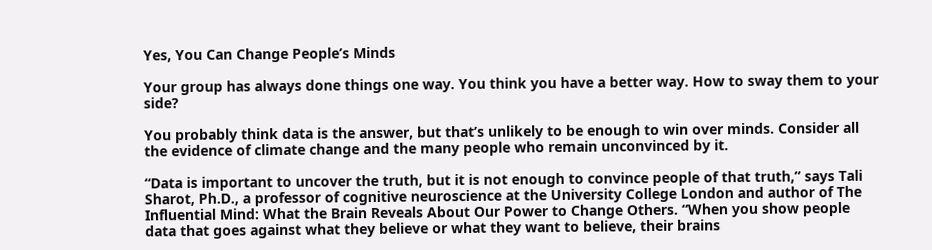Yes, You Can Change People’s Minds

Your group has always done things one way. You think you have a better way. How to sway them to your side?

You probably think data is the answer, but that’s unlikely to be enough to win over minds. Consider all the evidence of climate change and the many people who remain unconvinced by it.

“Data is important to uncover the truth, but it is not enough to convince people of that truth,” says Tali Sharot, Ph.D., a professor of cognitive neuroscience at the University College London and author of The Influential Mind: What the Brain Reveals About Our Power to Change Others. “When you show people data that goes against what they believe or what they want to believe, their brains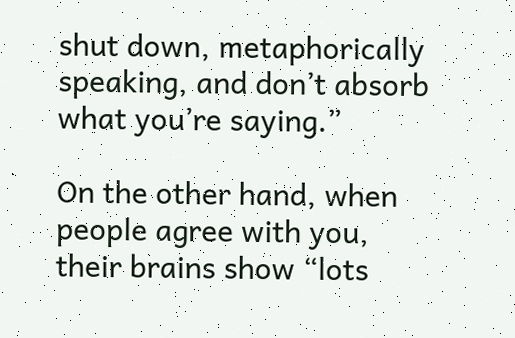shut down, metaphorically speaking, and don’t absorb what you’re saying.”

On the other hand, when people agree with you, their brains show “lots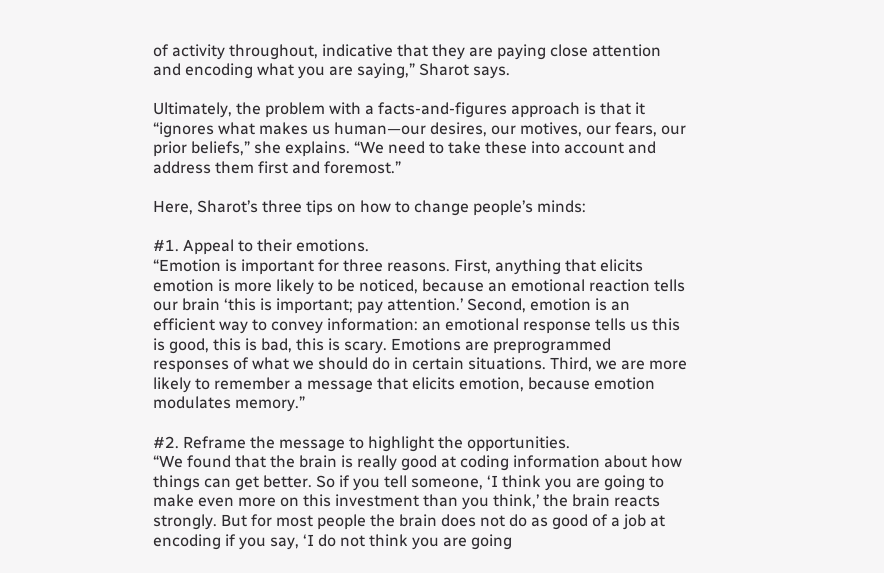of activity throughout, indicative that they are paying close attention and encoding what you are saying,” Sharot says.

Ultimately, the problem with a facts-and-figures approach is that it “ignores what makes us human—our desires, our motives, our fears, our prior beliefs,” she explains. “We need to take these into account and address them first and foremost.”

Here, Sharot’s three tips on how to change people’s minds:

#1. Appeal to their emotions.
“Emotion is important for three reasons. First, anything that elicits emotion is more likely to be noticed, because an emotional reaction tells our brain ‘this is important; pay attention.’ Second, emotion is an efficient way to convey information: an emotional response tells us this is good, this is bad, this is scary. Emotions are preprogrammed responses of what we should do in certain situations. Third, we are more likely to remember a message that elicits emotion, because emotion modulates memory.”

#2. Reframe the message to highlight the opportunities.
“We found that the brain is really good at coding information about how things can get better. So if you tell someone, ‘I think you are going to make even more on this investment than you think,’ the brain reacts strongly. But for most people the brain does not do as good of a job at encoding if you say, ‘I do not think you are going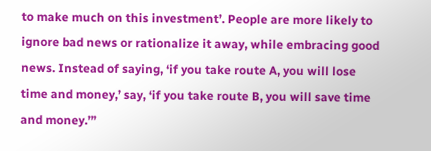to make much on this investment’. People are more likely to ignore bad news or rationalize it away, while embracing good news. Instead of saying, ‘if you take route A, you will lose time and money,’ say, ‘if you take route B, you will save time and money.’”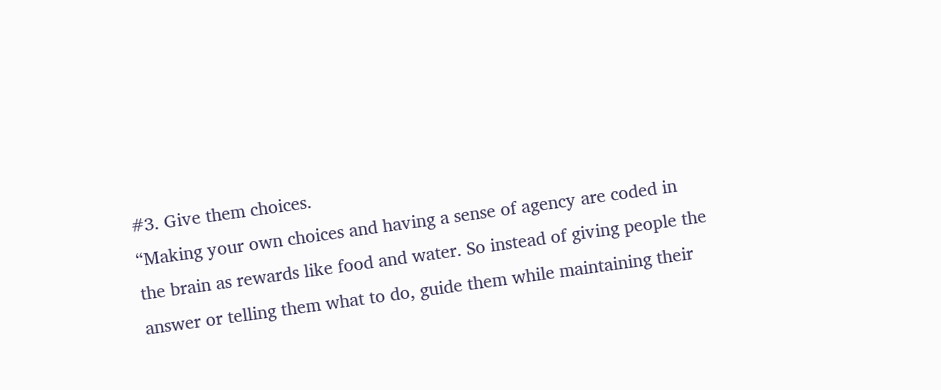#3. Give them choices.
“Making your own choices and having a sense of agency are coded in the brain as rewards like food and water. So instead of giving people the answer or telling them what to do, guide them while maintaining their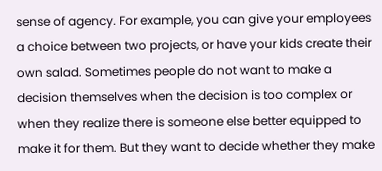sense of agency. For example, you can give your employees a choice between two projects, or have your kids create their own salad. Sometimes people do not want to make a decision themselves when the decision is too complex or when they realize there is someone else better equipped to make it for them. But they want to decide whether they make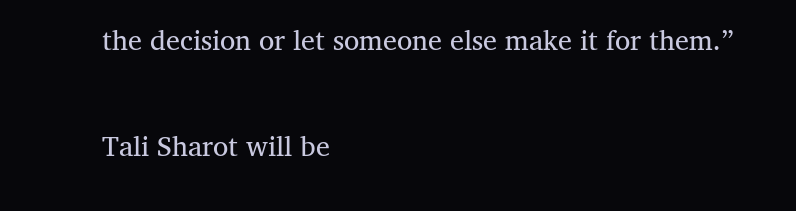the decision or let someone else make it for them.”

Tali Sharot will be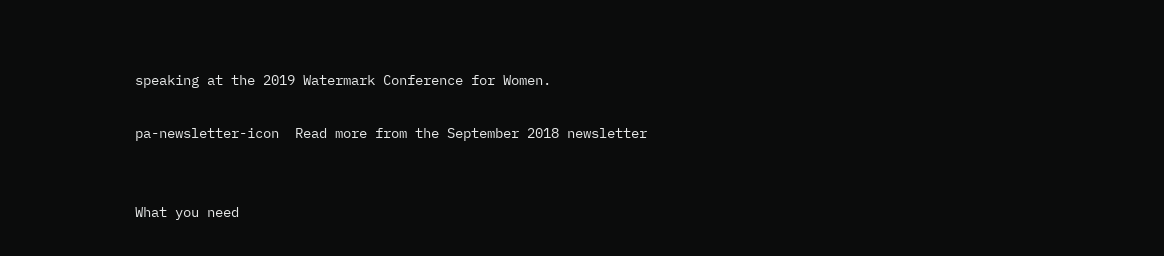speaking at the 2019 Watermark Conference for Women.

pa-newsletter-icon  Read more from the September 2018 newsletter


What you need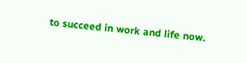to succeed in work and life now.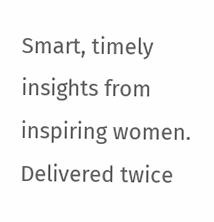Smart, timely insights from inspiring women.
Delivered twice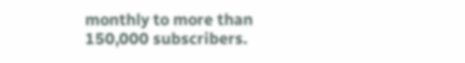monthly to more than 150,000 subscribers.